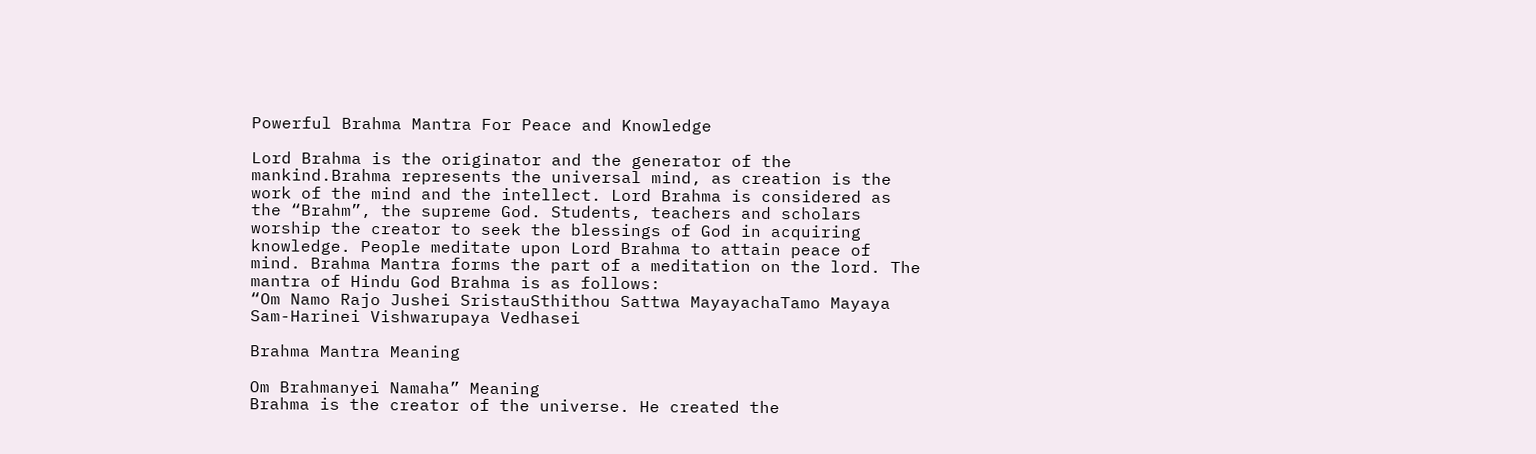Powerful Brahma Mantra For Peace and Knowledge

Lord Brahma is the originator and the generator of the mankind.Brahma represents the universal mind, as creation is the work of the mind and the intellect. Lord Brahma is considered as the “Brahm”, the supreme God. Students, teachers and scholars worship the creator to seek the blessings of God in acquiring knowledge. People meditate upon Lord Brahma to attain peace of mind. Brahma Mantra forms the part of a meditation on the lord. The mantra of Hindu God Brahma is as follows:
“Om Namo Rajo Jushei SristauSthithou Sattwa MayayachaTamo Mayaya Sam-Harinei Vishwarupaya Vedhasei

Brahma Mantra Meaning

Om Brahmanyei Namaha” Meaning
Brahma is the creator of the universe. He created the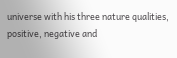universe with his three nature qualities, positive, negative and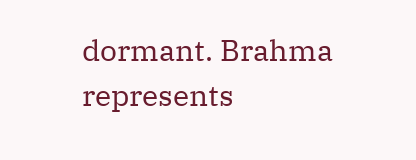dormant. Brahma represents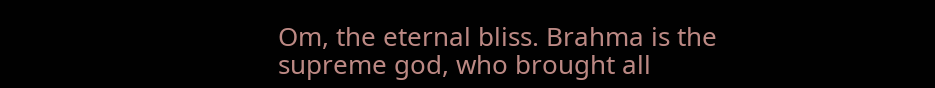Om, the eternal bliss. Brahma is the supreme god, who brought all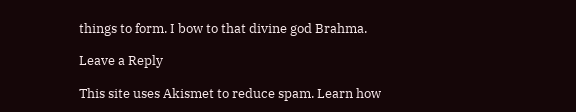things to form. I bow to that divine god Brahma.

Leave a Reply

This site uses Akismet to reduce spam. Learn how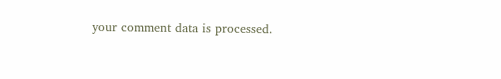your comment data is processed.